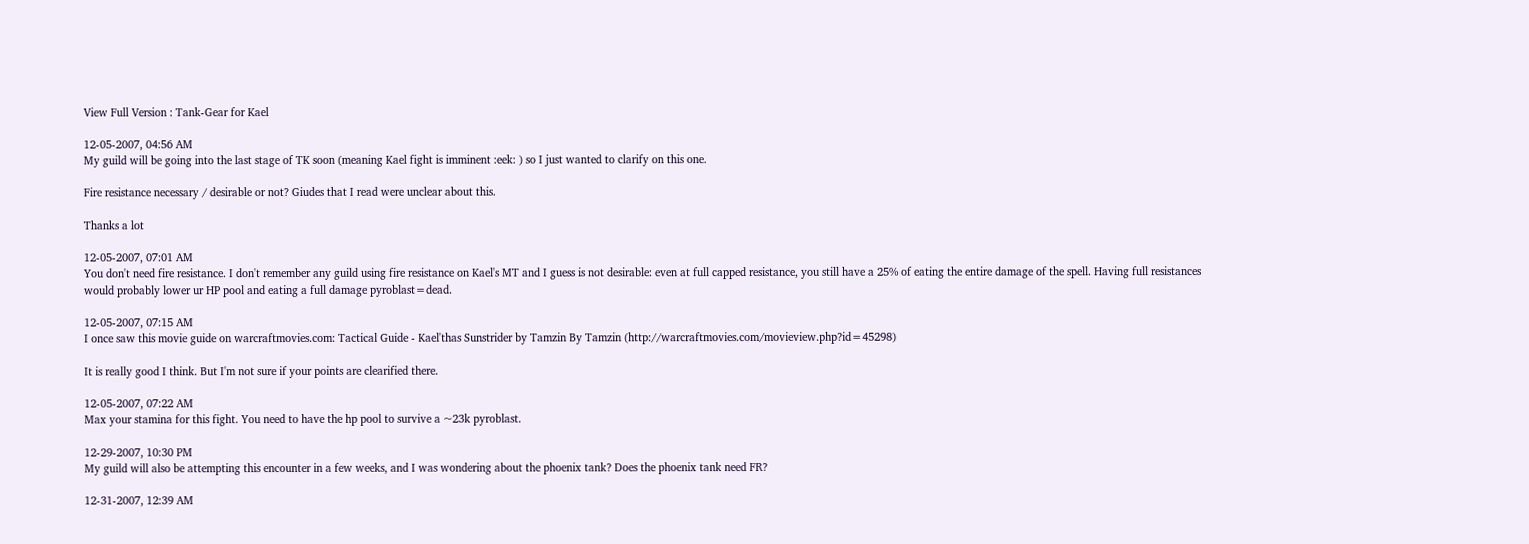View Full Version : Tank-Gear for Kael

12-05-2007, 04:56 AM
My guild will be going into the last stage of TK soon (meaning Kael fight is imminent :eek: ) so I just wanted to clarify on this one.

Fire resistance necessary / desirable or not? Giudes that I read were unclear about this.

Thanks a lot

12-05-2007, 07:01 AM
You don't need fire resistance. I don't remember any guild using fire resistance on Kael's MT and I guess is not desirable: even at full capped resistance, you still have a 25% of eating the entire damage of the spell. Having full resistances would probably lower ur HP pool and eating a full damage pyroblast=dead.

12-05-2007, 07:15 AM
I once saw this movie guide on warcraftmovies.com: Tactical Guide - Kael'thas Sunstrider by Tamzin By Tamzin (http://warcraftmovies.com/movieview.php?id=45298)

It is really good I think. But I'm not sure if your points are clearified there.

12-05-2007, 07:22 AM
Max your stamina for this fight. You need to have the hp pool to survive a ~23k pyroblast.

12-29-2007, 10:30 PM
My guild will also be attempting this encounter in a few weeks, and I was wondering about the phoenix tank? Does the phoenix tank need FR?

12-31-2007, 12:39 AM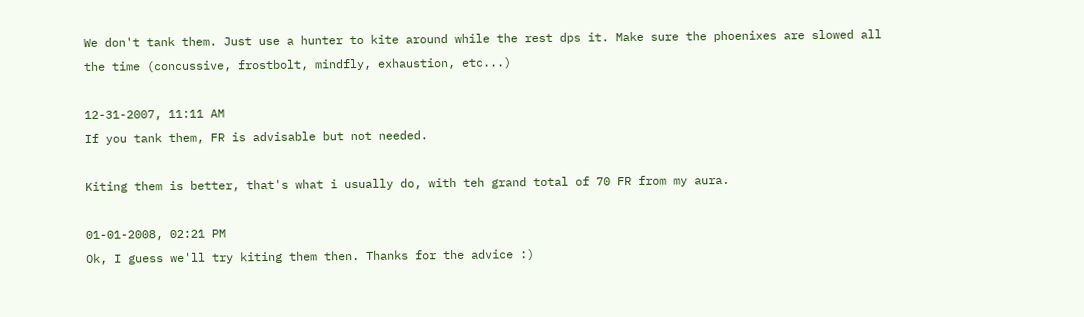We don't tank them. Just use a hunter to kite around while the rest dps it. Make sure the phoenixes are slowed all the time (concussive, frostbolt, mindfly, exhaustion, etc...)

12-31-2007, 11:11 AM
If you tank them, FR is advisable but not needed.

Kiting them is better, that's what i usually do, with teh grand total of 70 FR from my aura.

01-01-2008, 02:21 PM
Ok, I guess we'll try kiting them then. Thanks for the advice :)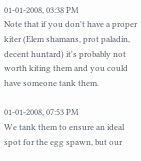01-01-2008, 03:38 PM
Note that if you don't have a proper kiter (Elem shamans, prot paladin, decent huntard) it's probably not worth kiting them and you could have someone tank them.

01-01-2008, 07:53 PM
We tank them to ensure an ideal spot for the egg spawn, but our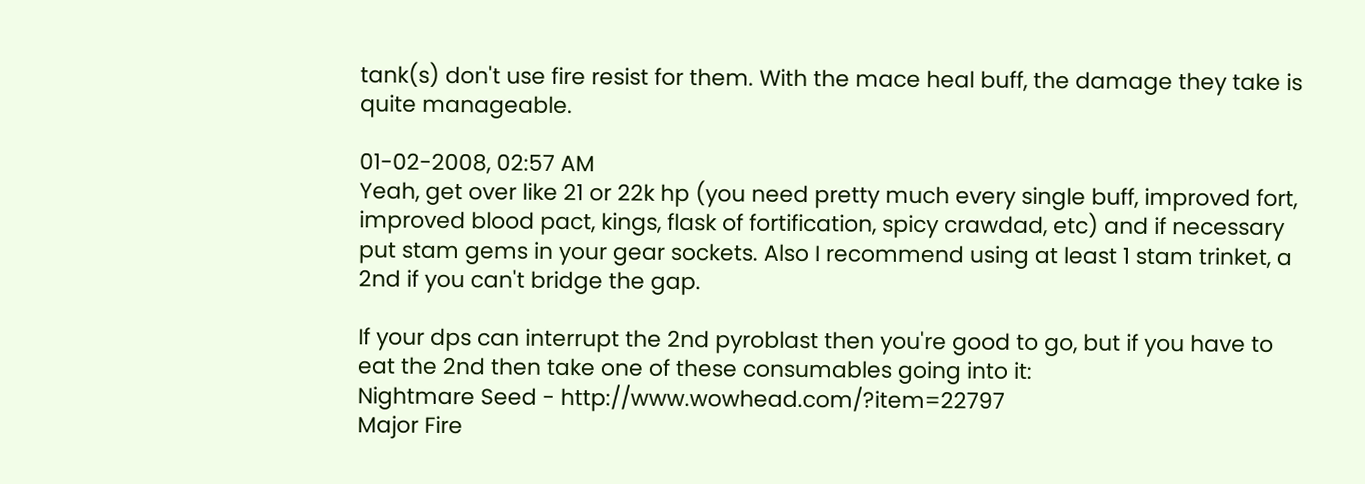tank(s) don't use fire resist for them. With the mace heal buff, the damage they take is quite manageable.

01-02-2008, 02:57 AM
Yeah, get over like 21 or 22k hp (you need pretty much every single buff, improved fort, improved blood pact, kings, flask of fortification, spicy crawdad, etc) and if necessary put stam gems in your gear sockets. Also I recommend using at least 1 stam trinket, a 2nd if you can't bridge the gap.

If your dps can interrupt the 2nd pyroblast then you're good to go, but if you have to eat the 2nd then take one of these consumables going into it:
Nightmare Seed - http://www.wowhead.com/?item=22797
Major Fire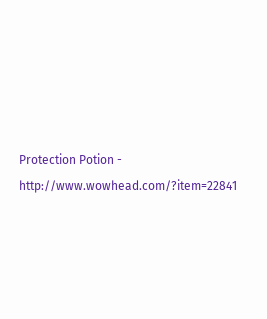Protection Potion - http://www.wowhead.com/?item=22841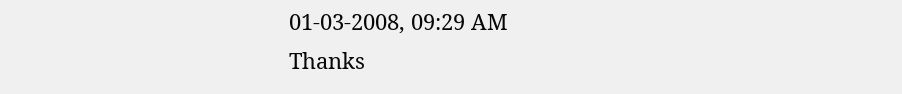01-03-2008, 09:29 AM
Thanks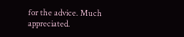for the advice. Much appreciated.